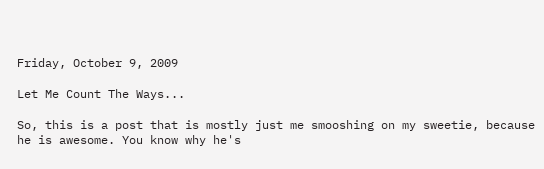Friday, October 9, 2009

Let Me Count The Ways...

So, this is a post that is mostly just me smooshing on my sweetie, because he is awesome. You know why he's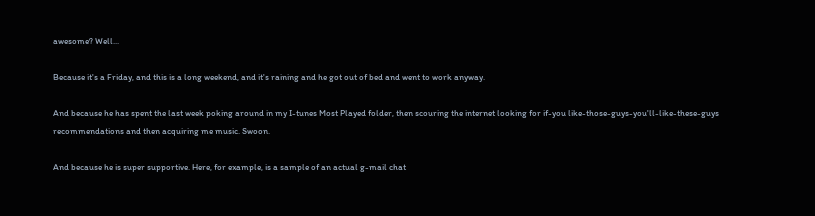awesome? Well...

Because it's a Friday, and this is a long weekend, and it's raining and he got out of bed and went to work anyway.

And because he has spent the last week poking around in my I-tunes Most Played folder, then scouring the internet looking for if-you like-those-guys-you'll-like-these-guys recommendations and then acquiring me music. Swoon.

And because he is super supportive. Here, for example, is a sample of an actual g-mail chat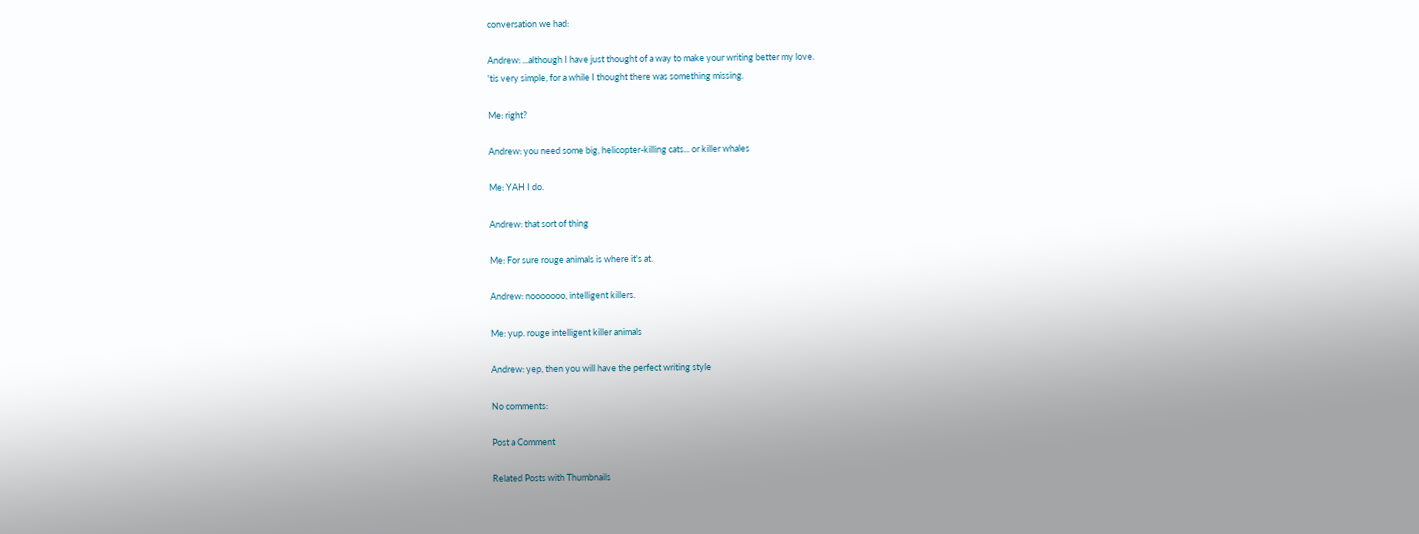conversation we had:

Andrew: ...although I have just thought of a way to make your writing better my love.
'tis very simple, for a while I thought there was something missing.

Me: right?

Andrew: you need some big, helicopter-killing cats... or killer whales

Me: YAH I do.

Andrew: that sort of thing

Me: For sure rouge animals is where it's at.

Andrew: nooooooo, intelligent killers.

Me: yup. rouge intelligent killer animals

Andrew: yep, then you will have the perfect writing style

No comments:

Post a Comment

Related Posts with Thumbnails